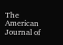The American Journal of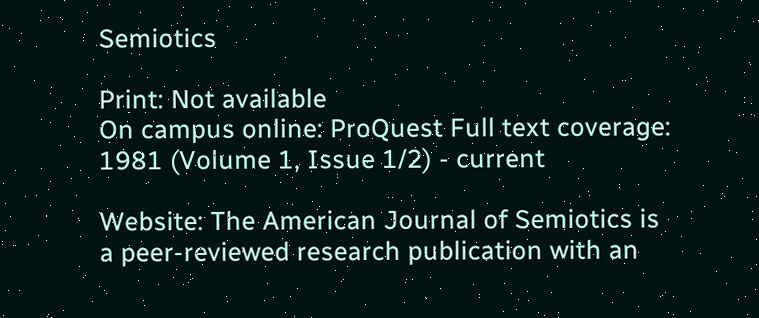Semiotics

Print: Not available
On campus online: ProQuest Full text coverage: 1981 (Volume 1, Issue 1/2) - current

Website: The American Journal of Semiotics is a peer-reviewed research publication with an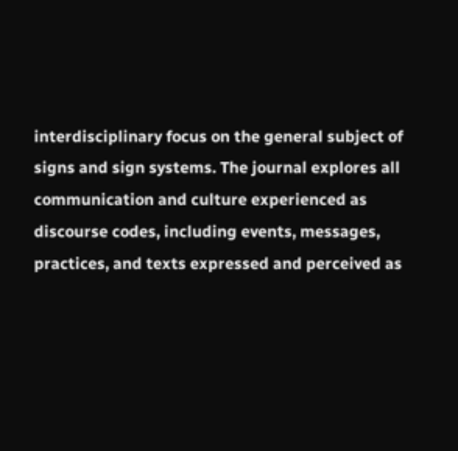interdisciplinary focus on the general subject of signs and sign systems. The journal explores all communication and culture experienced as discourse codes, including events, messages, practices, and texts expressed and perceived as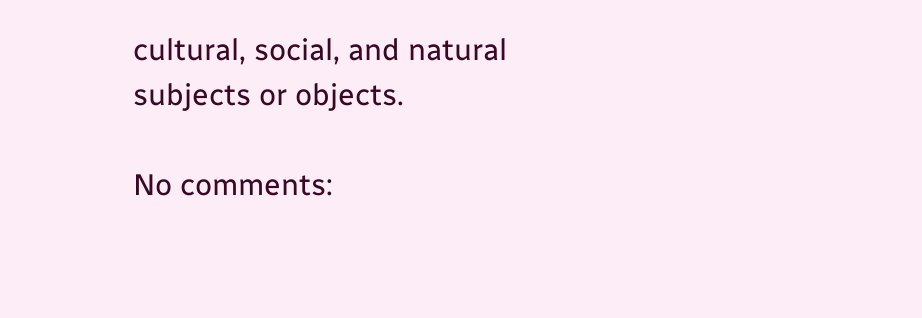cultural, social, and natural subjects or objects.

No comments: